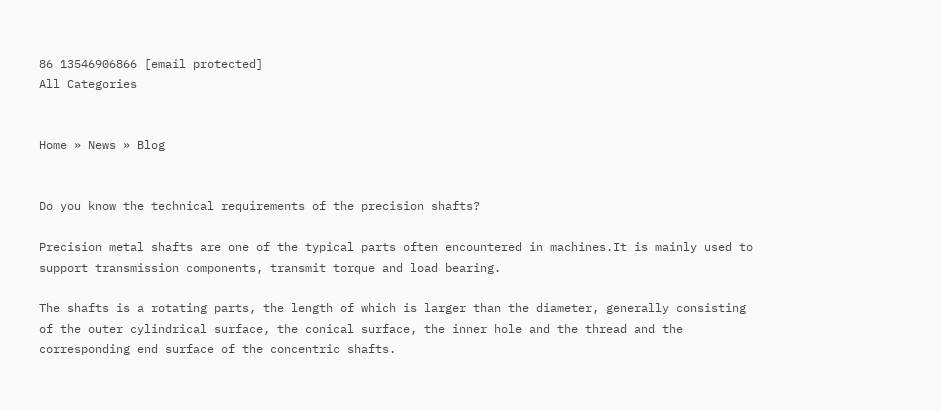86 13546906866 [email protected]
All Categories


Home » News » Blog


Do you know the technical requirements of the precision shafts?

Precision metal shafts are one of the typical parts often encountered in machines.It is mainly used to support transmission components, transmit torque and load bearing.

The shafts is a rotating parts, the length of which is larger than the diameter, generally consisting of the outer cylindrical surface, the conical surface, the inner hole and the thread and the corresponding end surface of the concentric shafts.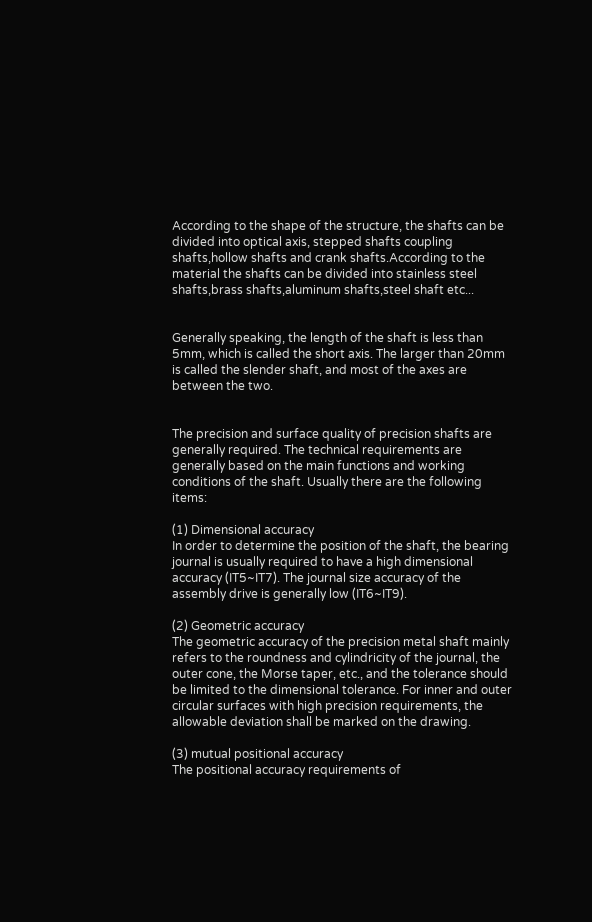According to the shape of the structure, the shafts can be divided into optical axis, stepped shafts coupling shafts,hollow shafts and crank shafts.According to the material the shafts can be divided into stainless steel shafts,brass shafts,aluminum shafts,steel shaft etc...


Generally speaking, the length of the shaft is less than 5mm, which is called the short axis. The larger than 20mm is called the slender shaft, and most of the axes are between the two.


The precision and surface quality of precision shafts are generally required. The technical requirements are generally based on the main functions and working conditions of the shaft. Usually there are the following items:

(1) Dimensional accuracy
In order to determine the position of the shaft, the bearing journal is usually required to have a high dimensional accuracy (IT5~IT7). The journal size accuracy of the assembly drive is generally low (IT6~IT9).

(2) Geometric accuracy
The geometric accuracy of the precision metal shaft mainly refers to the roundness and cylindricity of the journal, the outer cone, the Morse taper, etc., and the tolerance should be limited to the dimensional tolerance. For inner and outer circular surfaces with high precision requirements, the allowable deviation shall be marked on the drawing.

(3) mutual positional accuracy
The positional accuracy requirements of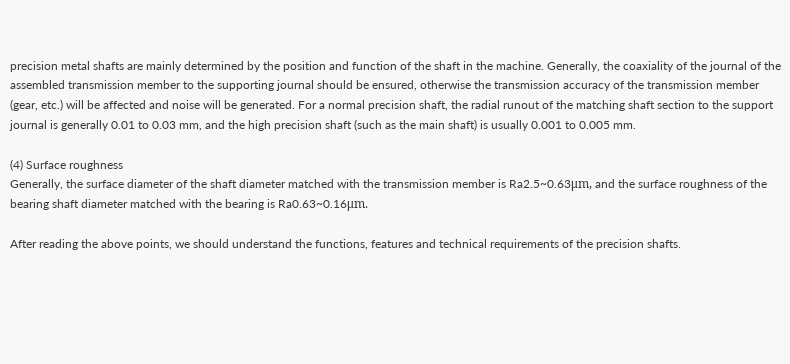precision metal shafts are mainly determined by the position and function of the shaft in the machine. Generally, the coaxiality of the journal of the assembled transmission member to the supporting journal should be ensured, otherwise the transmission accuracy of the transmission member (gear, etc.) will be affected and noise will be generated. For a normal precision shaft, the radial runout of the matching shaft section to the support journal is generally 0.01 to 0.03 mm, and the high precision shaft (such as the main shaft) is usually 0.001 to 0.005 mm.

(4) Surface roughness
Generally, the surface diameter of the shaft diameter matched with the transmission member is Ra2.5~0.63μm, and the surface roughness of the bearing shaft diameter matched with the bearing is Ra0.63~0.16μm.

After reading the above points, we should understand the functions, features and technical requirements of the precision shafts.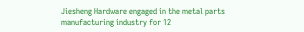Jiesheng Hardware engaged in the metal parts manufacturing industry for 12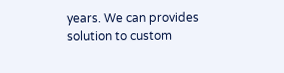years. We can provides solution to custom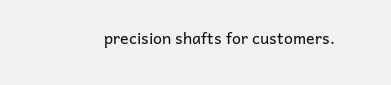precision shafts for customers.